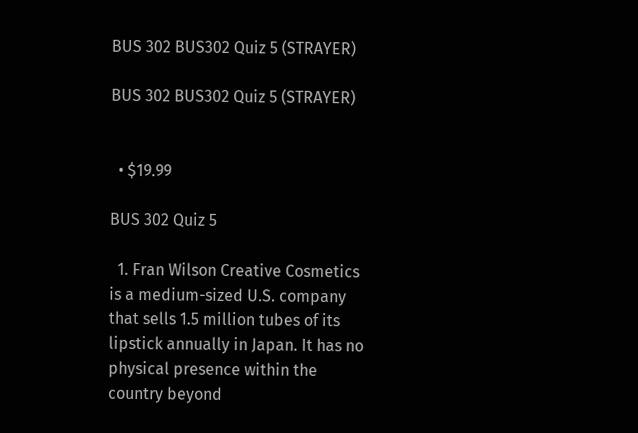BUS 302 BUS302 Quiz 5 (STRAYER)

BUS 302 BUS302 Quiz 5 (STRAYER)


  • $19.99

BUS 302 Quiz 5

  1. Fran Wilson Creative Cosmetics is a medium-sized U.S. company that sells 1.5 million tubes of its lipstick annually in Japan. It has no physical presence within the country beyond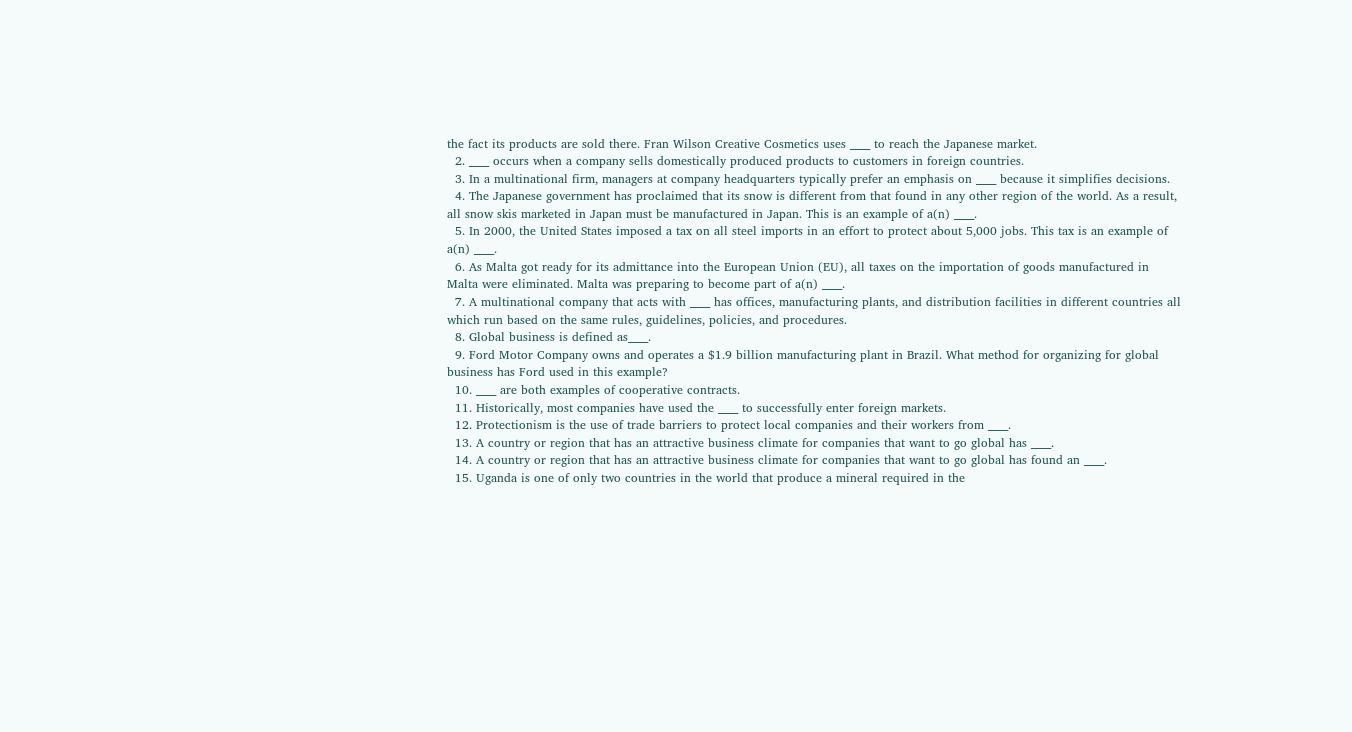the fact its products are sold there. Fran Wilson Creative Cosmetics uses ____ to reach the Japanese market.
  2. ____ occurs when a company sells domestically produced products to customers in foreign countries.
  3. In a multinational firm, managers at company headquarters typically prefer an emphasis on ____ because it simplifies decisions.
  4. The Japanese government has proclaimed that its snow is different from that found in any other region of the world. As a result, all snow skis marketed in Japan must be manufactured in Japan. This is an example of a(n) ____.
  5. In 2000, the United States imposed a tax on all steel imports in an effort to protect about 5,000 jobs. This tax is an example of a(n) ____.
  6. As Malta got ready for its admittance into the European Union (EU), all taxes on the importation of goods manufactured in Malta were eliminated. Malta was preparing to become part of a(n) ____.
  7. A multinational company that acts with ____ has offices, manufacturing plants, and distribution facilities in different countries all which run based on the same rules, guidelines, policies, and procedures.
  8. Global business is defined as____.
  9. Ford Motor Company owns and operates a $1.9 billion manufacturing plant in Brazil. What method for organizing for global business has Ford used in this example?
  10. ____ are both examples of cooperative contracts.
  11. Historically, most companies have used the ____ to successfully enter foreign markets.
  12. Protectionism is the use of trade barriers to protect local companies and their workers from ____.
  13. A country or region that has an attractive business climate for companies that want to go global has ____.
  14. A country or region that has an attractive business climate for companies that want to go global has found an ____.
  15. Uganda is one of only two countries in the world that produce a mineral required in the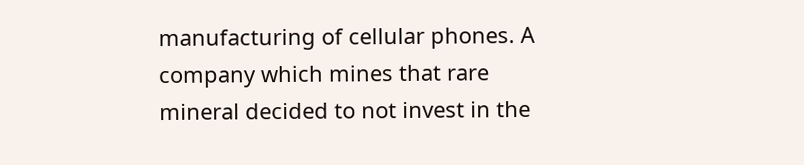manufacturing of cellular phones. A company which mines that rare mineral decided to not invest in the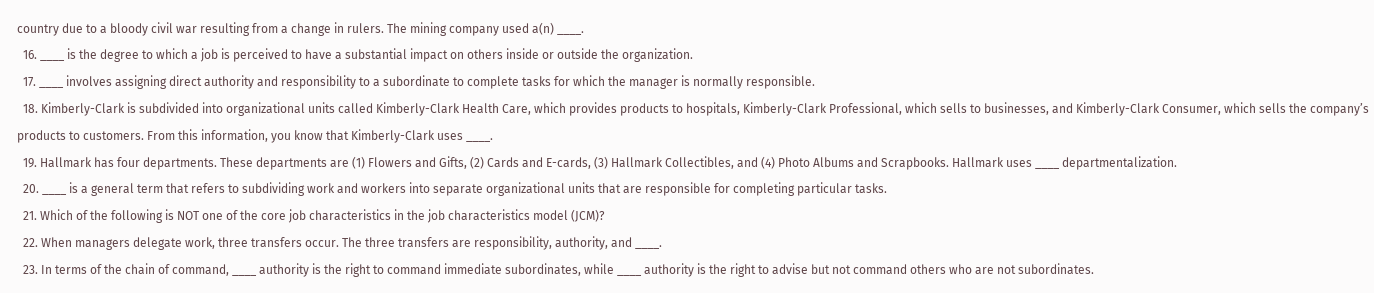country due to a bloody civil war resulting from a change in rulers. The mining company used a(n) ____.
  16. ____ is the degree to which a job is perceived to have a substantial impact on others inside or outside the organization.
  17. ____ involves assigning direct authority and responsibility to a subordinate to complete tasks for which the manager is normally responsible.
  18. Kimberly-Clark is subdivided into organizational units called Kimberly-Clark Health Care, which provides products to hospitals, Kimberly-Clark Professional, which sells to businesses, and Kimberly-Clark Consumer, which sells the company’s products to customers. From this information, you know that Kimberly-Clark uses ____.
  19. Hallmark has four departments. These departments are (1) Flowers and Gifts, (2) Cards and E-cards, (3) Hallmark Collectibles, and (4) Photo Albums and Scrapbooks. Hallmark uses ____ departmentalization.
  20. ____ is a general term that refers to subdividing work and workers into separate organizational units that are responsible for completing particular tasks.
  21. Which of the following is NOT one of the core job characteristics in the job characteristics model (JCM)?
  22. When managers delegate work, three transfers occur. The three transfers are responsibility, authority, and ____.
  23. In terms of the chain of command, ____ authority is the right to command immediate subordinates, while ____ authority is the right to advise but not command others who are not subordinates.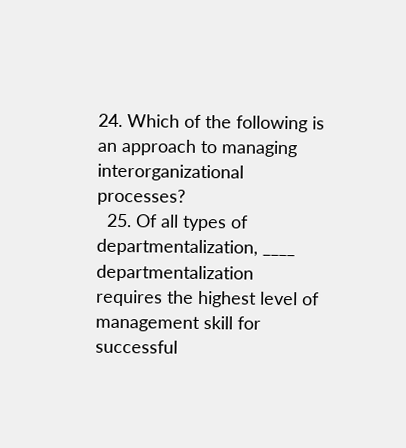24. Which of the following is an approach to managing interorganizational processes?
  25. Of all types of departmentalization, ____ departmentalization requires the highest level of management skill for successful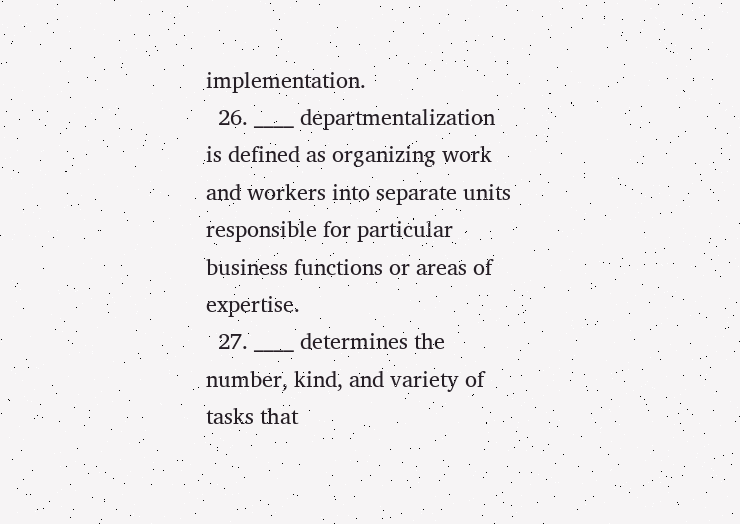implementation.
  26. ____ departmentalization is defined as organizing work and workers into separate units responsible for particular business functions or areas of expertise.
  27. ____ determines the number, kind, and variety of tasks that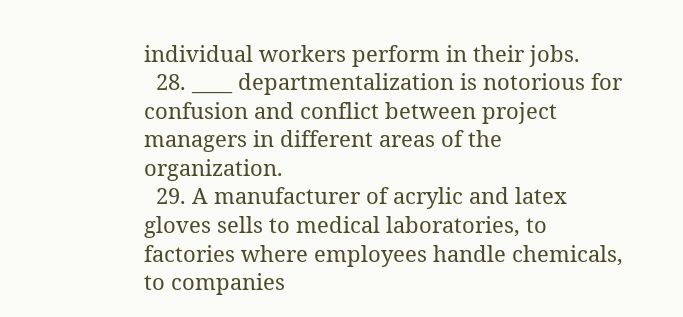individual workers perform in their jobs.
  28. ____ departmentalization is notorious for confusion and conflict between project managers in different areas of the organization.
  29. A manufacturer of acrylic and latex gloves sells to medical laboratories, to factories where employees handle chemicals, to companies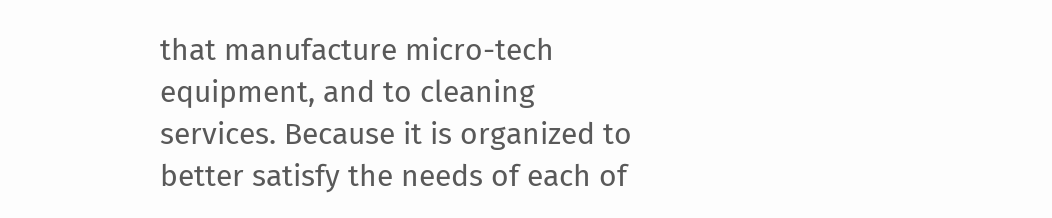that manufacture micro-tech equipment, and to cleaning services. Because it is organized to better satisfy the needs of each of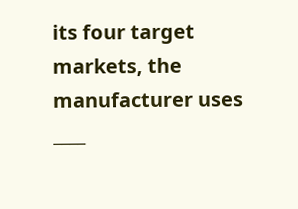its four target markets, the manufacturer uses ____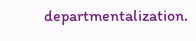departmentalization.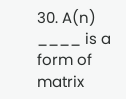30. A(n) ____ is a form of matrix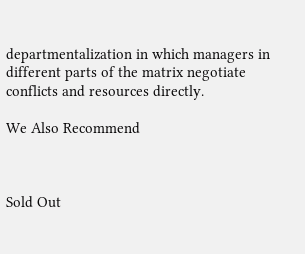departmentalization in which managers in different parts of the matrix negotiate conflicts and resources directly.

We Also Recommend



Sold Out